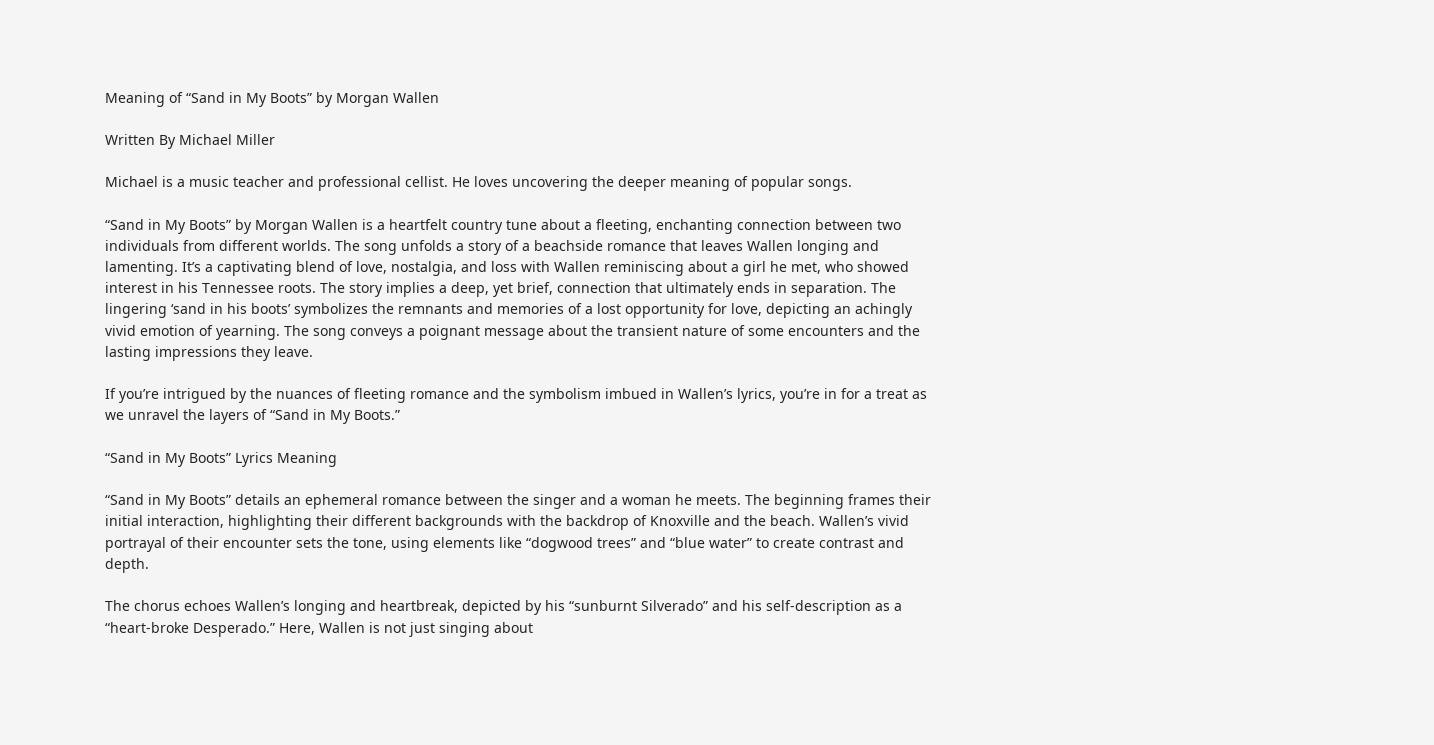Meaning of “Sand in My Boots” by Morgan Wallen

Written By Michael Miller

Michael is a music teacher and professional cellist. He loves uncovering the deeper meaning of popular songs.

“Sand in My Boots” by Morgan Wallen is a heartfelt country tune about a fleeting, enchanting connection between two individuals from different worlds. The song unfolds a story of a beachside romance that leaves Wallen longing and lamenting. It’s a captivating blend of love, nostalgia, and loss with Wallen reminiscing about a girl he met, who showed interest in his Tennessee roots. The story implies a deep, yet brief, connection that ultimately ends in separation. The lingering ‘sand in his boots’ symbolizes the remnants and memories of a lost opportunity for love, depicting an achingly vivid emotion of yearning. The song conveys a poignant message about the transient nature of some encounters and the lasting impressions they leave.

If you’re intrigued by the nuances of fleeting romance and the symbolism imbued in Wallen’s lyrics, you’re in for a treat as we unravel the layers of “Sand in My Boots.”

“Sand in My Boots” Lyrics Meaning

“Sand in My Boots” details an ephemeral romance between the singer and a woman he meets. The beginning frames their initial interaction, highlighting their different backgrounds with the backdrop of Knoxville and the beach. Wallen’s vivid portrayal of their encounter sets the tone, using elements like “dogwood trees” and “blue water” to create contrast and depth.

The chorus echoes Wallen’s longing and heartbreak, depicted by his “sunburnt Silverado” and his self-description as a “heart-broke Desperado.” Here, Wallen is not just singing about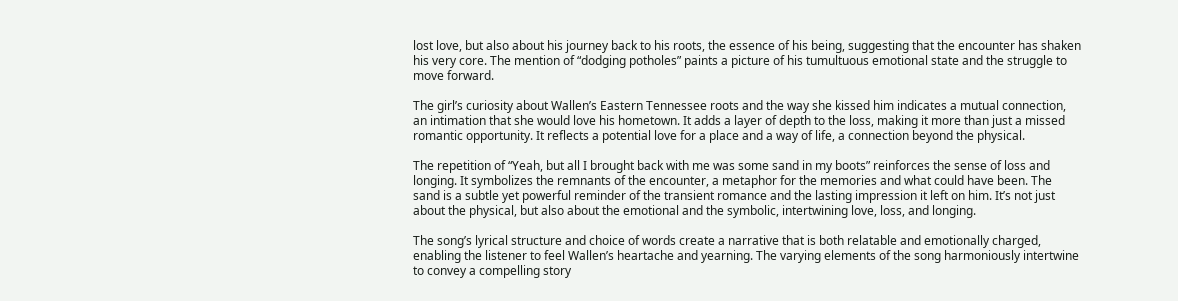lost love, but also about his journey back to his roots, the essence of his being, suggesting that the encounter has shaken his very core. The mention of “dodging potholes” paints a picture of his tumultuous emotional state and the struggle to move forward.

The girl’s curiosity about Wallen’s Eastern Tennessee roots and the way she kissed him indicates a mutual connection, an intimation that she would love his hometown. It adds a layer of depth to the loss, making it more than just a missed romantic opportunity. It reflects a potential love for a place and a way of life, a connection beyond the physical.

The repetition of “Yeah, but all I brought back with me was some sand in my boots” reinforces the sense of loss and longing. It symbolizes the remnants of the encounter, a metaphor for the memories and what could have been. The sand is a subtle yet powerful reminder of the transient romance and the lasting impression it left on him. It’s not just about the physical, but also about the emotional and the symbolic, intertwining love, loss, and longing.

The song’s lyrical structure and choice of words create a narrative that is both relatable and emotionally charged, enabling the listener to feel Wallen’s heartache and yearning. The varying elements of the song harmoniously intertwine to convey a compelling story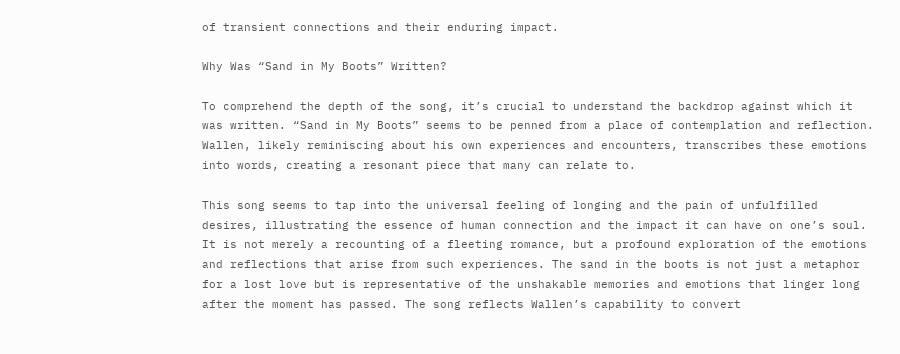of transient connections and their enduring impact.

Why Was “Sand in My Boots” Written?

To comprehend the depth of the song, it’s crucial to understand the backdrop against which it was written. “Sand in My Boots” seems to be penned from a place of contemplation and reflection. Wallen, likely reminiscing about his own experiences and encounters, transcribes these emotions into words, creating a resonant piece that many can relate to.

This song seems to tap into the universal feeling of longing and the pain of unfulfilled desires, illustrating the essence of human connection and the impact it can have on one’s soul. It is not merely a recounting of a fleeting romance, but a profound exploration of the emotions and reflections that arise from such experiences. The sand in the boots is not just a metaphor for a lost love but is representative of the unshakable memories and emotions that linger long after the moment has passed. The song reflects Wallen’s capability to convert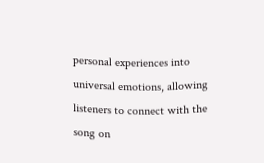personal experiences into universal emotions, allowing listeners to connect with the song on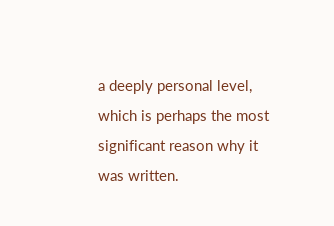a deeply personal level, which is perhaps the most significant reason why it was written.